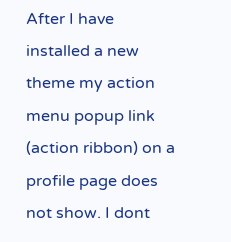After I have installed a new theme my action menu popup link (action ribbon) on a profile page does not show. I dont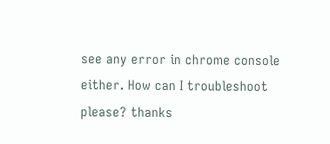see any error in chrome console either. How can I troubleshoot please? thanks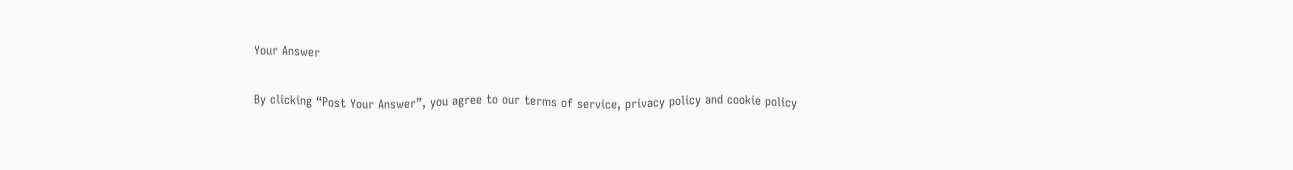Your Answer

By clicking “Post Your Answer”, you agree to our terms of service, privacy policy and cookie policy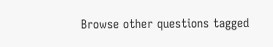Browse other questions tagged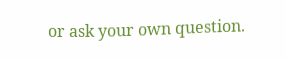or ask your own question.